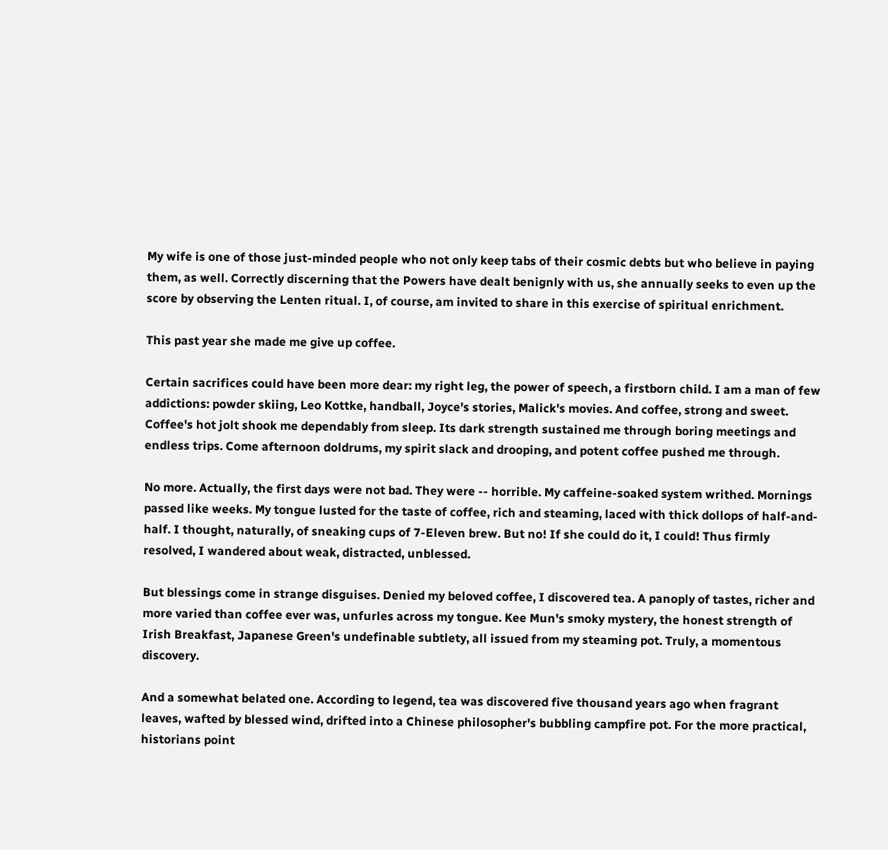My wife is one of those just-minded people who not only keep tabs of their cosmic debts but who believe in paying them, as well. Correctly discerning that the Powers have dealt benignly with us, she annually seeks to even up the score by observing the Lenten ritual. I, of course, am invited to share in this exercise of spiritual enrichment.

This past year she made me give up coffee.

Certain sacrifices could have been more dear: my right leg, the power of speech, a firstborn child. I am a man of few addictions: powder skiing, Leo Kottke, handball, Joyce's stories, Malick's movies. And coffee, strong and sweet. Coffee's hot jolt shook me dependably from sleep. Its dark strength sustained me through boring meetings and endless trips. Come afternoon doldrums, my spirit slack and drooping, and potent coffee pushed me through.

No more. Actually, the first days were not bad. They were -- horrible. My caffeine-soaked system writhed. Mornings passed like weeks. My tongue lusted for the taste of coffee, rich and steaming, laced with thick dollops of half-and-half. I thought, naturally, of sneaking cups of 7-Eleven brew. But no! If she could do it, I could! Thus firmly resolved, I wandered about weak, distracted, unblessed.

But blessings come in strange disguises. Denied my beloved coffee, I discovered tea. A panoply of tastes, richer and more varied than coffee ever was, unfurles across my tongue. Kee Mun's smoky mystery, the honest strength of Irish Breakfast, Japanese Green's undefinable subtlety, all issued from my steaming pot. Truly, a momentous discovery.

And a somewhat belated one. According to legend, tea was discovered five thousand years ago when fragrant leaves, wafted by blessed wind, drifted into a Chinese philosopher's bubbling campfire pot. For the more practical, historians point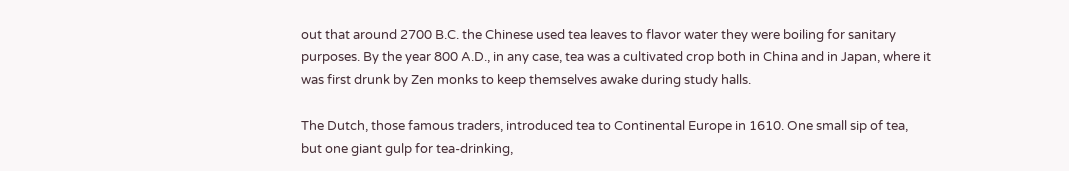out that around 2700 B.C. the Chinese used tea leaves to flavor water they were boiling for sanitary purposes. By the year 800 A.D., in any case, tea was a cultivated crop both in China and in Japan, where it was first drunk by Zen monks to keep themselves awake during study halls.

The Dutch, those famous traders, introduced tea to Continental Europe in 1610. One small sip of tea, but one giant gulp for tea-drinking,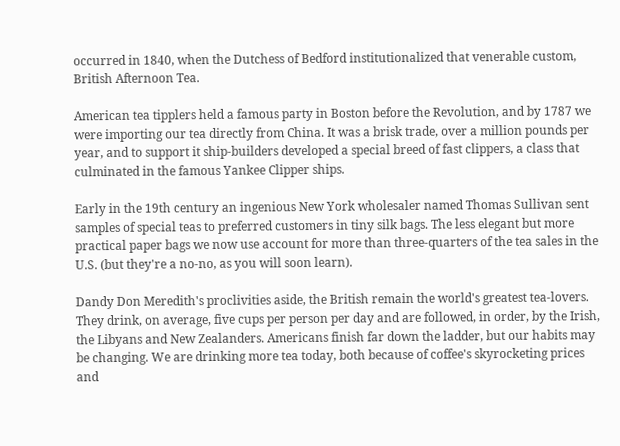occurred in 1840, when the Dutchess of Bedford institutionalized that venerable custom, British Afternoon Tea.

American tea tipplers held a famous party in Boston before the Revolution, and by 1787 we were importing our tea directly from China. It was a brisk trade, over a million pounds per year, and to support it ship-builders developed a special breed of fast clippers, a class that culminated in the famous Yankee Clipper ships.

Early in the 19th century an ingenious New York wholesaler named Thomas Sullivan sent samples of special teas to preferred customers in tiny silk bags. The less elegant but more practical paper bags we now use account for more than three-quarters of the tea sales in the U.S. (but they're a no-no, as you will soon learn).

Dandy Don Meredith's proclivities aside, the British remain the world's greatest tea-lovers. They drink, on average, five cups per person per day and are followed, in order, by the Irish, the Libyans and New Zealanders. Americans finish far down the ladder, but our habits may be changing. We are drinking more tea today, both because of coffee's skyrocketing prices and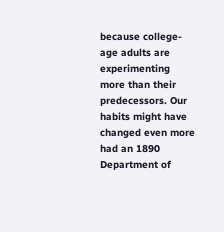because college-age adults are experimenting more than their predecessors. Our habits might have changed even more had an 1890 Department of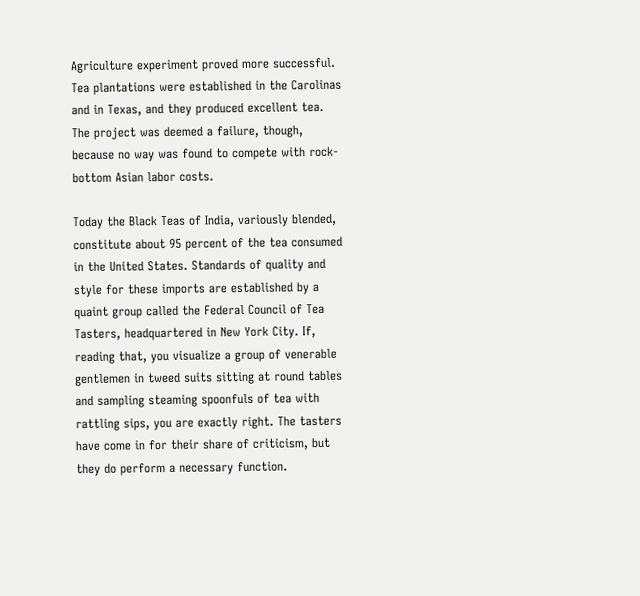Agriculture experiment proved more successful. Tea plantations were established in the Carolinas and in Texas, and they produced excellent tea. The project was deemed a failure, though, because no way was found to compete with rock-bottom Asian labor costs.

Today the Black Teas of India, variously blended, constitute about 95 percent of the tea consumed in the United States. Standards of quality and style for these imports are established by a quaint group called the Federal Council of Tea Tasters, headquartered in New York City. If, reading that, you visualize a group of venerable gentlemen in tweed suits sitting at round tables and sampling steaming spoonfuls of tea with rattling sips, you are exactly right. The tasters have come in for their share of criticism, but they do perform a necessary function.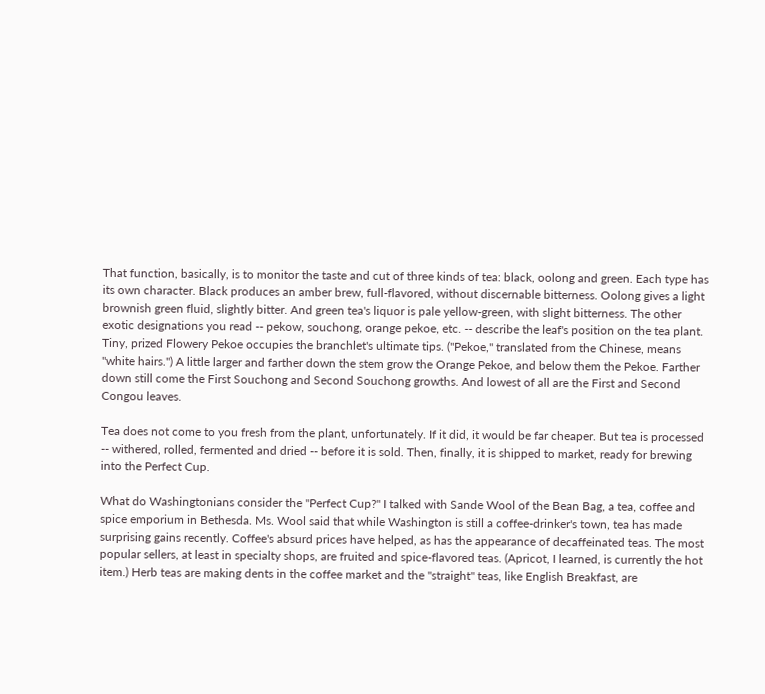That function, basically, is to monitor the taste and cut of three kinds of tea: black, oolong and green. Each type has its own character. Black produces an amber brew, full-flavored, without discernable bitterness. Oolong gives a light brownish green fluid, slightly bitter. And green tea's liquor is pale yellow-green, with slight bitterness. The other exotic designations you read -- pekow, souchong, orange pekoe, etc. -- describe the leaf's position on the tea plant. Tiny, prized Flowery Pekoe occupies the branchlet's ultimate tips. ("Pekoe," translated from the Chinese, means "white hairs.") A little larger and farther down the stem grow the Orange Pekoe, and below them the Pekoe. Farther down still come the First Souchong and Second Souchong growths. And lowest of all are the First and Second Congou leaves.

Tea does not come to you fresh from the plant, unfortunately. If it did, it would be far cheaper. But tea is processed -- withered, rolled, fermented and dried -- before it is sold. Then, finally, it is shipped to market, ready for brewing into the Perfect Cup.

What do Washingtonians consider the "Perfect Cup?" I talked with Sande Wool of the Bean Bag, a tea, coffee and spice emporium in Bethesda. Ms. Wool said that while Washington is still a coffee-drinker's town, tea has made surprising gains recently. Coffee's absurd prices have helped, as has the appearance of decaffeinated teas. The most popular sellers, at least in specialty shops, are fruited and spice-flavored teas. (Apricot, I learned, is currently the hot item.) Herb teas are making dents in the coffee market and the "straight" teas, like English Breakfast, are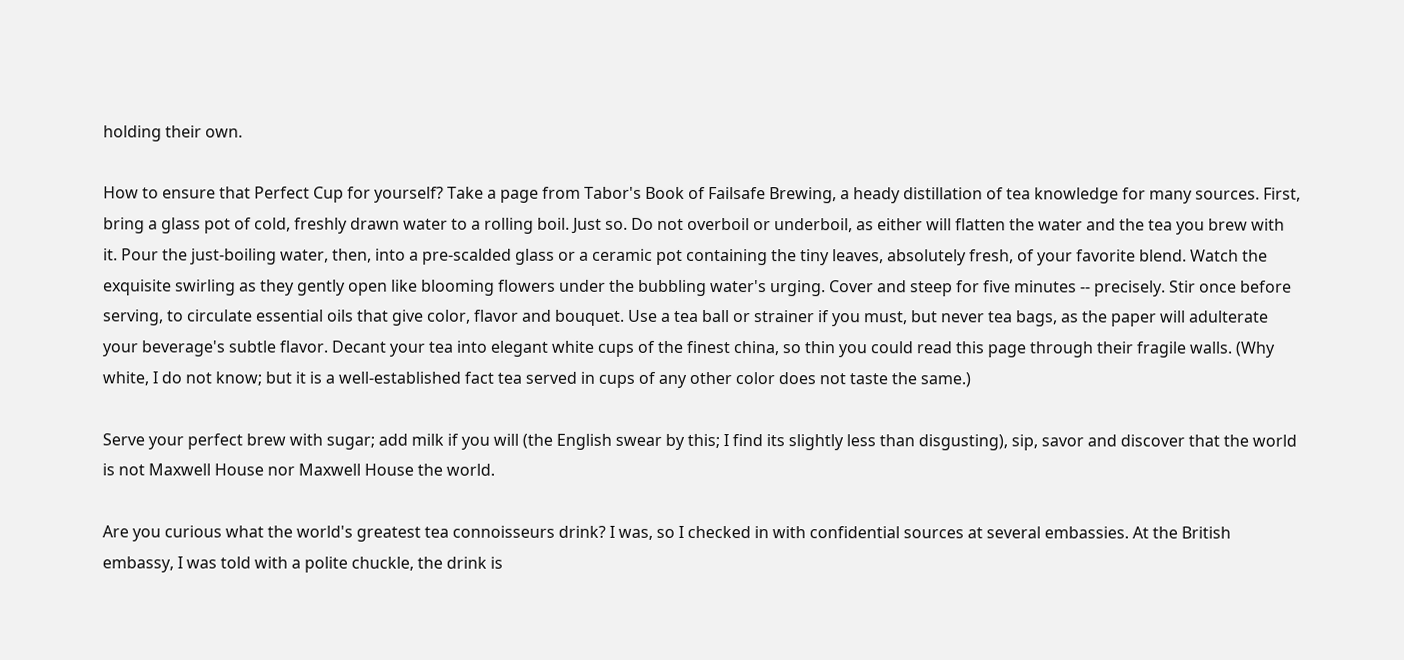holding their own.

How to ensure that Perfect Cup for yourself? Take a page from Tabor's Book of Failsafe Brewing, a heady distillation of tea knowledge for many sources. First, bring a glass pot of cold, freshly drawn water to a rolling boil. Just so. Do not overboil or underboil, as either will flatten the water and the tea you brew with it. Pour the just-boiling water, then, into a pre-scalded glass or a ceramic pot containing the tiny leaves, absolutely fresh, of your favorite blend. Watch the exquisite swirling as they gently open like blooming flowers under the bubbling water's urging. Cover and steep for five minutes -- precisely. Stir once before serving, to circulate essential oils that give color, flavor and bouquet. Use a tea ball or strainer if you must, but never tea bags, as the paper will adulterate your beverage's subtle flavor. Decant your tea into elegant white cups of the finest china, so thin you could read this page through their fragile walls. (Why white, I do not know; but it is a well-established fact tea served in cups of any other color does not taste the same.)

Serve your perfect brew with sugar; add milk if you will (the English swear by this; I find its slightly less than disgusting), sip, savor and discover that the world is not Maxwell House nor Maxwell House the world.

Are you curious what the world's greatest tea connoisseurs drink? I was, so I checked in with confidential sources at several embassies. At the British embassy, I was told with a polite chuckle, the drink is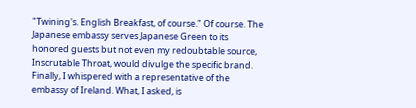"Twining's. English Breakfast, of course." Of course. The Japanese embassy serves Japanese Green to its honored guests but not even my redoubtable source, Inscrutable Throat, would divulge the specific brand. Finally, I whispered with a representative of the embassy of Ireland. What, I asked, is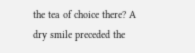the tea of choice there? A dry smile preceded the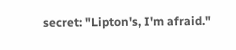secret: "Lipton's, I'm afraid."